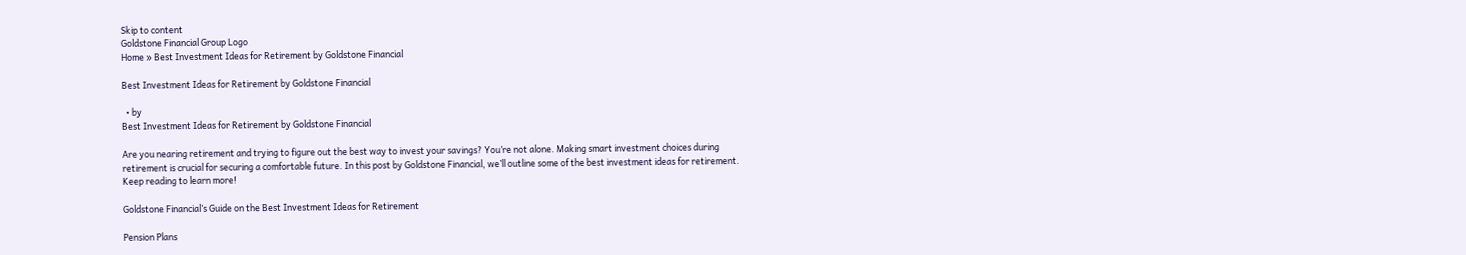Skip to content
Goldstone Financial Group Logo
Home » Best Investment Ideas for Retirement by Goldstone Financial

Best Investment Ideas for Retirement by Goldstone Financial

  • by
Best Investment Ideas for Retirement by Goldstone Financial

Are you nearing retirement and trying to figure out the best way to invest your savings? You’re not alone. Making smart investment choices during retirement is crucial for securing a comfortable future. In this post by Goldstone Financial, we’ll outline some of the best investment ideas for retirement. Keep reading to learn more!

Goldstone Financial’s Guide on the Best Investment Ideas for Retirement

Pension Plans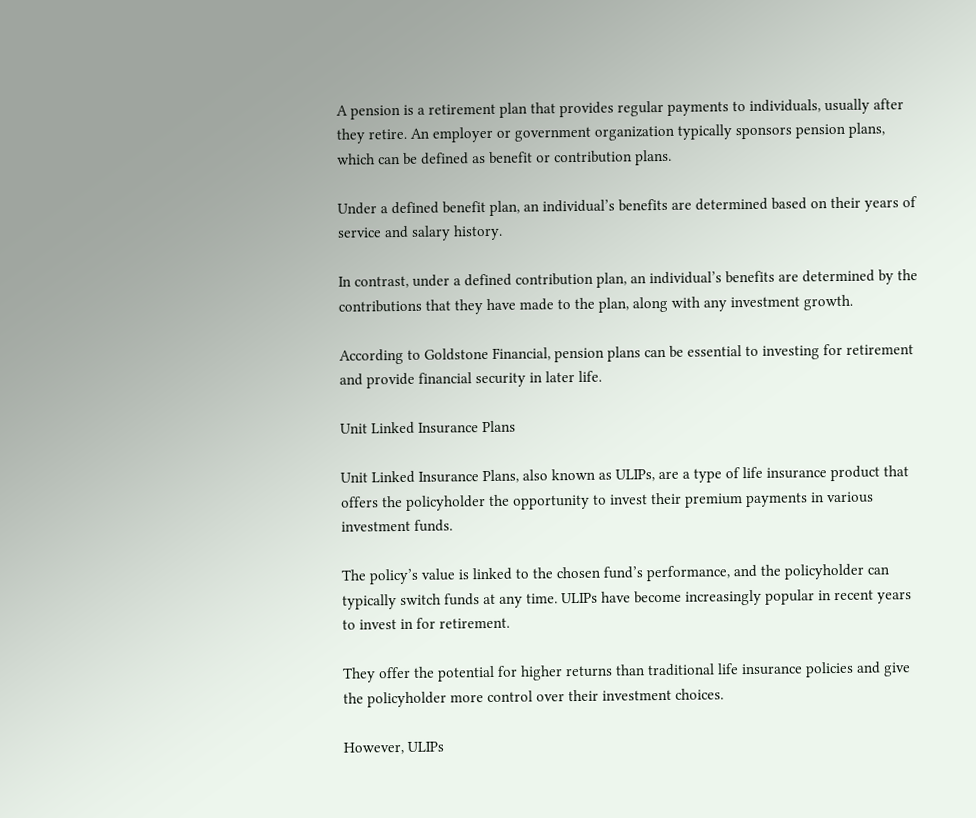A pension is a retirement plan that provides regular payments to individuals, usually after they retire. An employer or government organization typically sponsors pension plans, which can be defined as benefit or contribution plans.

Under a defined benefit plan, an individual’s benefits are determined based on their years of service and salary history.

In contrast, under a defined contribution plan, an individual’s benefits are determined by the contributions that they have made to the plan, along with any investment growth.

According to Goldstone Financial, pension plans can be essential to investing for retirement and provide financial security in later life.

Unit Linked Insurance Plans

Unit Linked Insurance Plans, also known as ULIPs, are a type of life insurance product that offers the policyholder the opportunity to invest their premium payments in various investment funds.

The policy’s value is linked to the chosen fund’s performance, and the policyholder can typically switch funds at any time. ULIPs have become increasingly popular in recent years to invest in for retirement.

They offer the potential for higher returns than traditional life insurance policies and give the policyholder more control over their investment choices.

However, ULIPs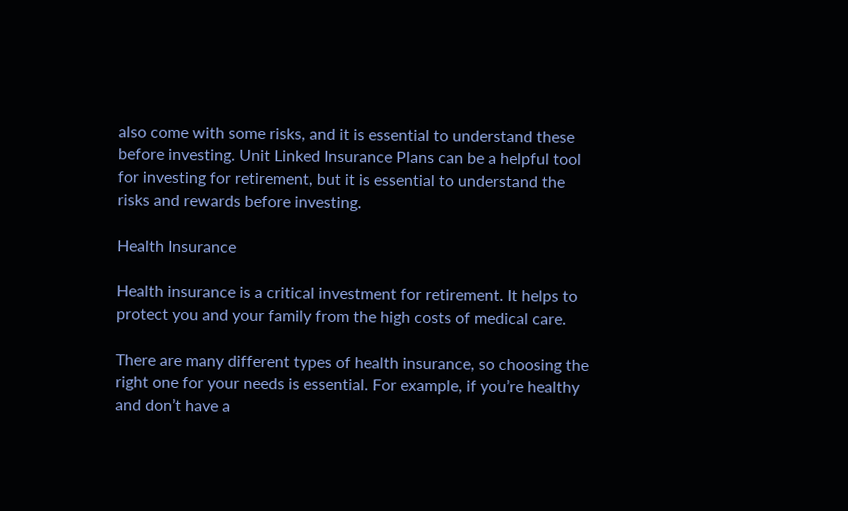also come with some risks, and it is essential to understand these before investing. Unit Linked Insurance Plans can be a helpful tool for investing for retirement, but it is essential to understand the risks and rewards before investing.

Health Insurance

Health insurance is a critical investment for retirement. It helps to protect you and your family from the high costs of medical care.

There are many different types of health insurance, so choosing the right one for your needs is essential. For example, if you’re healthy and don’t have a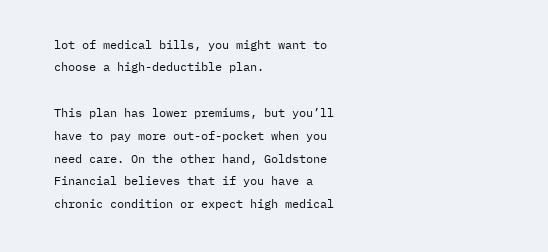lot of medical bills, you might want to choose a high-deductible plan.

This plan has lower premiums, but you’ll have to pay more out-of-pocket when you need care. On the other hand, Goldstone Financial believes that if you have a chronic condition or expect high medical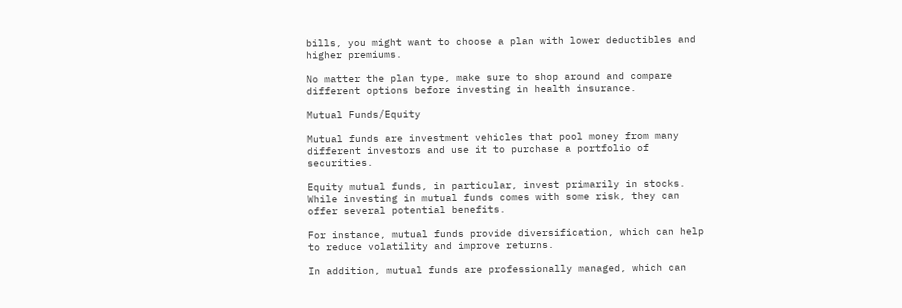bills, you might want to choose a plan with lower deductibles and higher premiums.

No matter the plan type, make sure to shop around and compare different options before investing in health insurance.

Mutual Funds/Equity

Mutual funds are investment vehicles that pool money from many different investors and use it to purchase a portfolio of securities.

Equity mutual funds, in particular, invest primarily in stocks. While investing in mutual funds comes with some risk, they can offer several potential benefits.

For instance, mutual funds provide diversification, which can help to reduce volatility and improve returns.

In addition, mutual funds are professionally managed, which can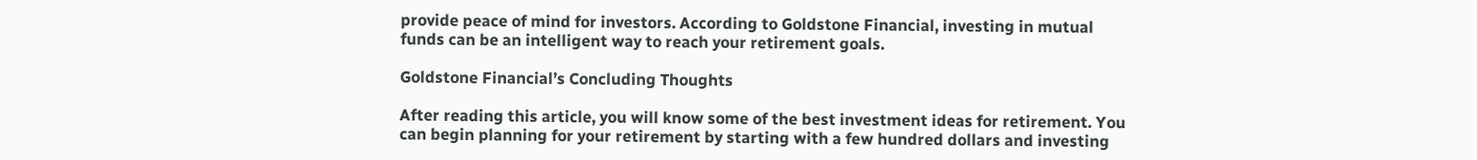provide peace of mind for investors. According to Goldstone Financial, investing in mutual funds can be an intelligent way to reach your retirement goals.

Goldstone Financial’s Concluding Thoughts

After reading this article, you will know some of the best investment ideas for retirement. You can begin planning for your retirement by starting with a few hundred dollars and investing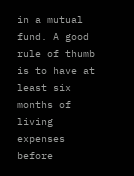in a mutual fund. A good rule of thumb is to have at least six months of living expenses before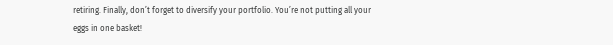retiring. Finally, don’t forget to diversify your portfolio. You’re not putting all your eggs in one basket!